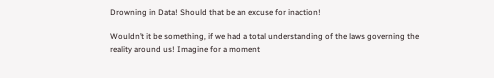Drowning in Data! Should that be an excuse for inaction!

Wouldn’t it be something, if we had a total understanding of the laws governing the reality around us! Imagine for a moment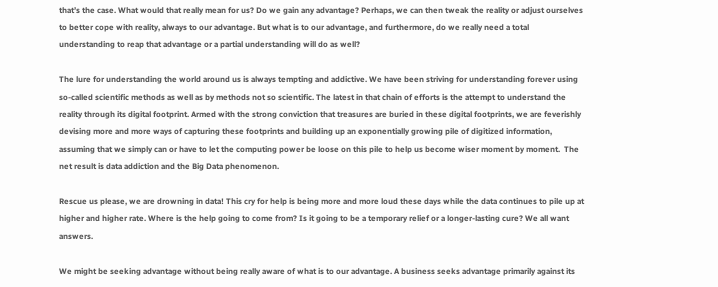that’s the case. What would that really mean for us? Do we gain any advantage? Perhaps, we can then tweak the reality or adjust ourselves to better cope with reality, always to our advantage. But what is to our advantage, and furthermore, do we really need a total understanding to reap that advantage or a partial understanding will do as well?

The lure for understanding the world around us is always tempting and addictive. We have been striving for understanding forever using so-called scientific methods as well as by methods not so scientific. The latest in that chain of efforts is the attempt to understand the reality through its digital footprint. Armed with the strong conviction that treasures are buried in these digital footprints, we are feverishly devising more and more ways of capturing these footprints and building up an exponentially growing pile of digitized information, assuming that we simply can or have to let the computing power be loose on this pile to help us become wiser moment by moment.  The net result is data addiction and the Big Data phenomenon.

Rescue us please, we are drowning in data! This cry for help is being more and more loud these days while the data continues to pile up at higher and higher rate. Where is the help going to come from? Is it going to be a temporary relief or a longer-lasting cure? We all want answers.

We might be seeking advantage without being really aware of what is to our advantage. A business seeks advantage primarily against its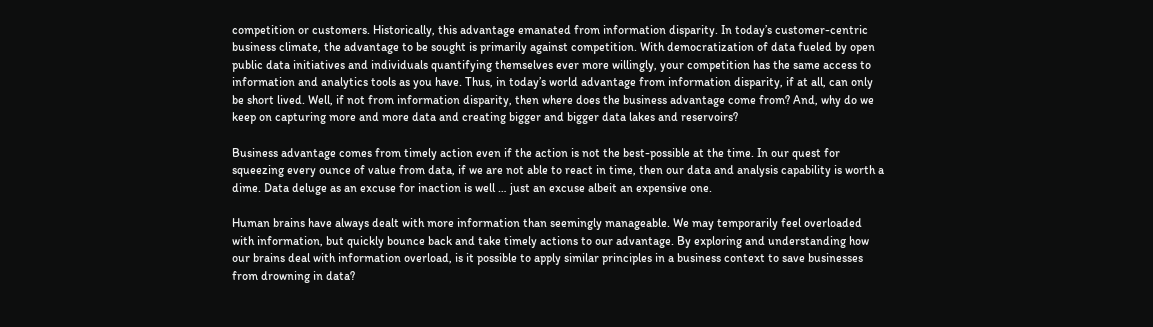competition or customers. Historically, this advantage emanated from information disparity. In today’s customer-centric business climate, the advantage to be sought is primarily against competition. With democratization of data fueled by open public data initiatives and individuals quantifying themselves ever more willingly, your competition has the same access to information and analytics tools as you have. Thus, in today’s world advantage from information disparity, if at all, can only be short lived. Well, if not from information disparity, then where does the business advantage come from? And, why do we keep on capturing more and more data and creating bigger and bigger data lakes and reservoirs?

Business advantage comes from timely action even if the action is not the best-possible at the time. In our quest for squeezing every ounce of value from data, if we are not able to react in time, then our data and analysis capability is worth a dime. Data deluge as an excuse for inaction is well … just an excuse albeit an expensive one.

Human brains have always dealt with more information than seemingly manageable. We may temporarily feel overloaded with information, but quickly bounce back and take timely actions to our advantage. By exploring and understanding how our brains deal with information overload, is it possible to apply similar principles in a business context to save businesses from drowning in data?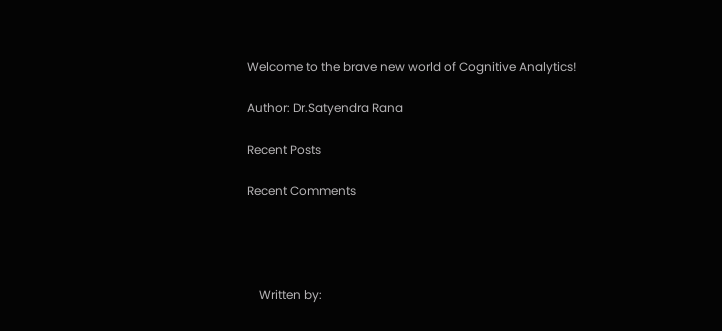Welcome to the brave new world of Cognitive Analytics!

Author: Dr.Satyendra Rana

Recent Posts

Recent Comments




    Written by: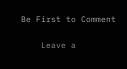Be First to Comment

    Leave a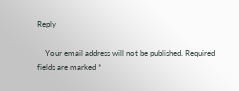Reply

    Your email address will not be published. Required fields are marked *